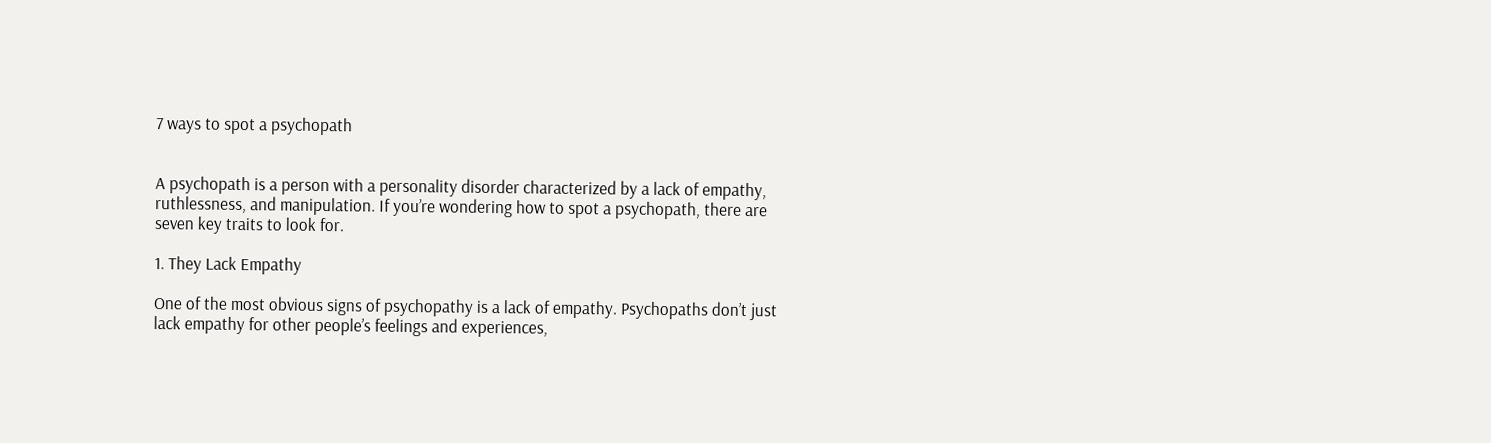7 ways to spot a psychopath


A psychopath is a person with a personality disorder characterized by a lack of empathy, ruthlessness, and manipulation. If you’re wondering how to spot a psychopath, there are seven key traits to look for.

1. They Lack Empathy

One of the most obvious signs of psychopathy is a lack of empathy. Psychopaths don’t just lack empathy for other people’s feelings and experiences,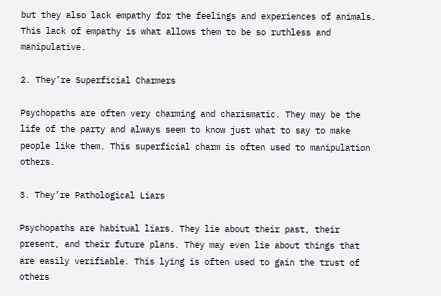but they also lack empathy for the feelings and experiences of animals. This lack of empathy is what allows them to be so ruthless and manipulative.

2. They’re Superficial Charmers

Psychopaths are often very charming and charismatic. They may be the life of the party and always seem to know just what to say to make people like them. This superficial charm is often used to manipulation others.

3. They’re Pathological Liars

Psychopaths are habitual liars. They lie about their past, their present, and their future plans. They may even lie about things that are easily verifiable. This lying is often used to gain the trust of others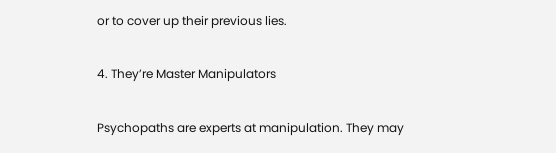or to cover up their previous lies.

4. They’re Master Manipulators

Psychopaths are experts at manipulation. They may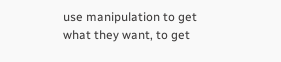use manipulation to get what they want, to get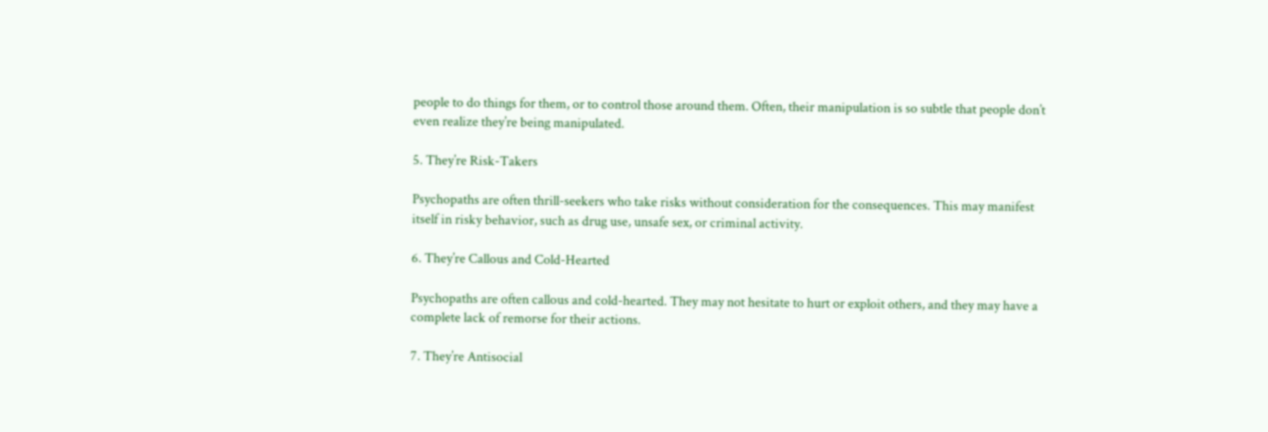people to do things for them, or to control those around them. Often, their manipulation is so subtle that people don’t even realize they’re being manipulated.

5. They’re Risk-Takers

Psychopaths are often thrill-seekers who take risks without consideration for the consequences. This may manifest itself in risky behavior, such as drug use, unsafe sex, or criminal activity.

6. They’re Callous and Cold-Hearted

Psychopaths are often callous and cold-hearted. They may not hesitate to hurt or exploit others, and they may have a complete lack of remorse for their actions.

7. They’re Antisocial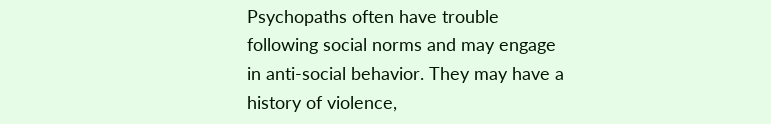Psychopaths often have trouble following social norms and may engage in anti-social behavior. They may have a history of violence,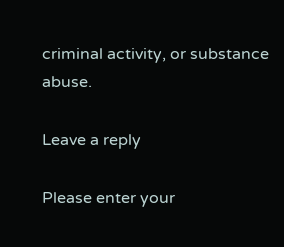criminal activity, or substance abuse.

Leave a reply

Please enter your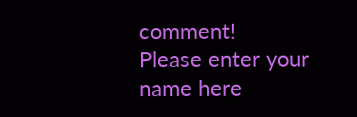comment!
Please enter your name here